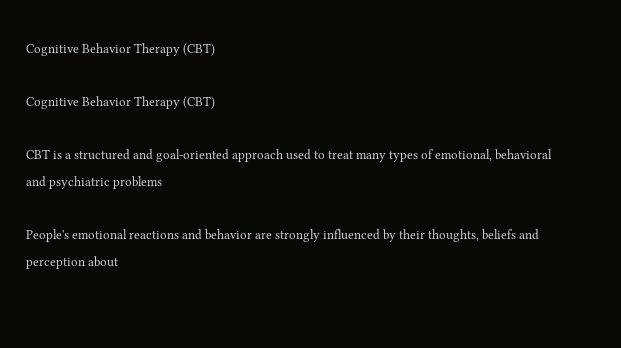Cognitive Behavior Therapy (CBT)

Cognitive Behavior Therapy (CBT)

CBT is a structured and goal-oriented approach used to treat many types of emotional, behavioral and psychiatric problems

People's emotional reactions and behavior are strongly influenced by their thoughts, beliefs and perception about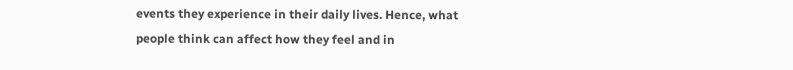events they experience in their daily lives. Hence, what people think can affect how they feel and in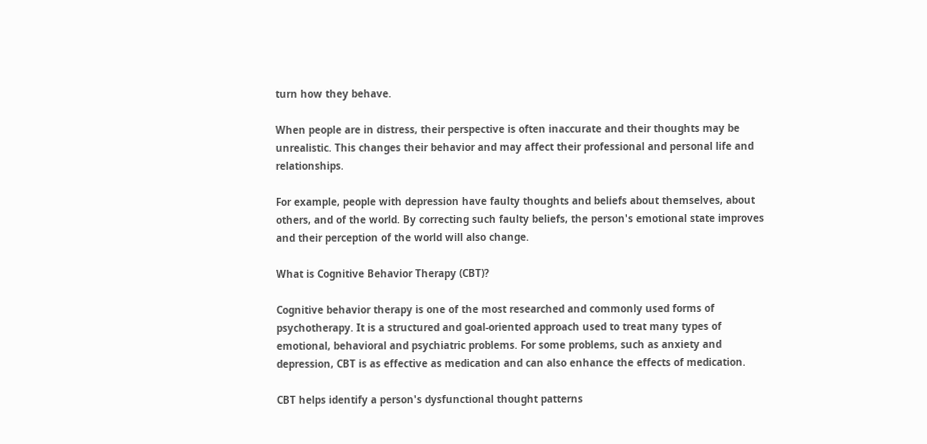turn how they behave.

When people are in distress, their perspective is often inaccurate and their thoughts may be unrealistic. This changes their behavior and may affect their professional and personal life and relationships.

For example, people with depression have faulty thoughts and beliefs about themselves, about others, and of the world. By correcting such faulty beliefs, the person's emotional state improves and their perception of the world will also change.

What is Cognitive Behavior Therapy (CBT)?

Cognitive behavior therapy is one of the most researched and commonly used forms of psychotherapy. It is a structured and goal-oriented approach used to treat many types of emotional, behavioral and psychiatric problems. For some problems, such as anxiety and depression, CBT is as effective as medication and can also enhance the effects of medication.

CBT helps identify a person's dysfunctional thought patterns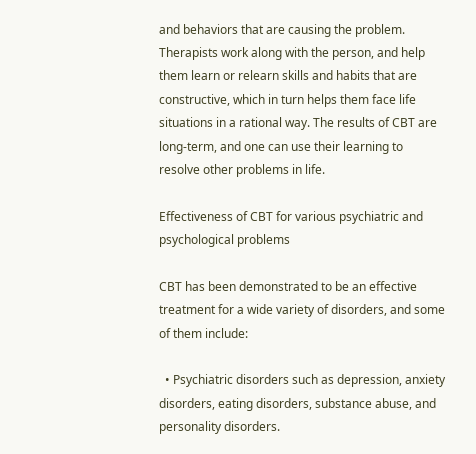and behaviors that are causing the problem. Therapists work along with the person, and help them learn or relearn skills and habits that are constructive, which in turn helps them face life situations in a rational way. The results of CBT are long-term, and one can use their learning to resolve other problems in life.

Effectiveness of CBT for various psychiatric and psychological problems

CBT has been demonstrated to be an effective treatment for a wide variety of disorders, and some of them include:

  • Psychiatric disorders such as depression, anxiety disorders, eating disorders, substance abuse, and personality disorders.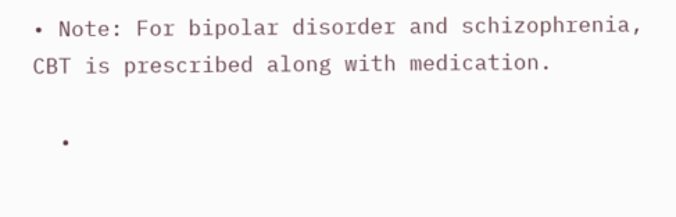• Note: For bipolar disorder and schizophrenia, CBT is prescribed along with medication.

  •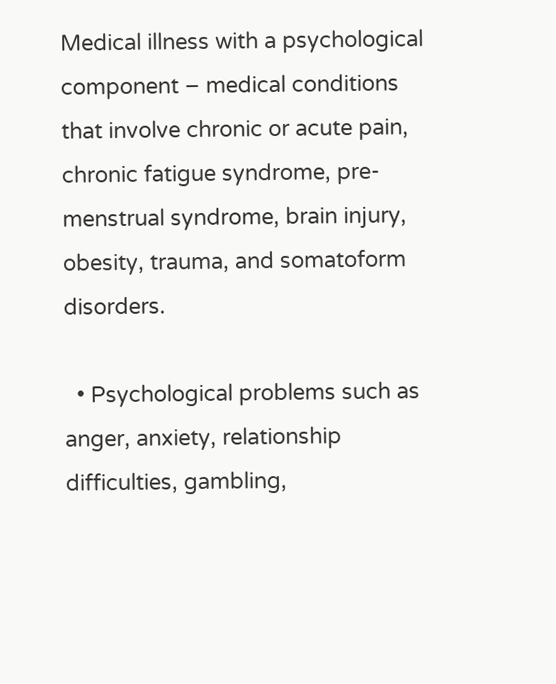Medical illness with a psychological component – medical conditions that involve chronic or acute pain, chronic fatigue syndrome, pre-menstrual syndrome, brain injury, obesity, trauma, and somatoform disorders.

  • Psychological problems such as anger, anxiety, relationship difficulties, gambling,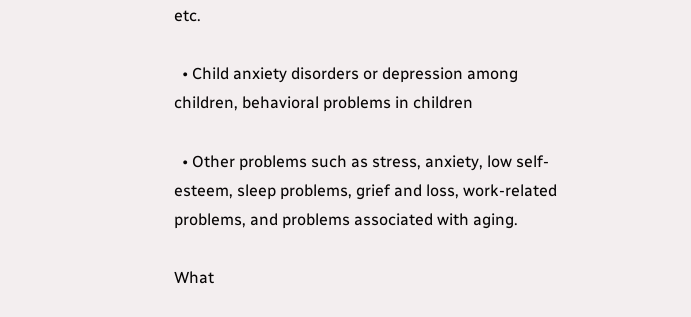etc.

  • Child anxiety disorders or depression among children, behavioral problems in children

  • Other problems such as stress, anxiety, low self-esteem, sleep problems, grief and loss, work-related problems, and problems associated with aging.

What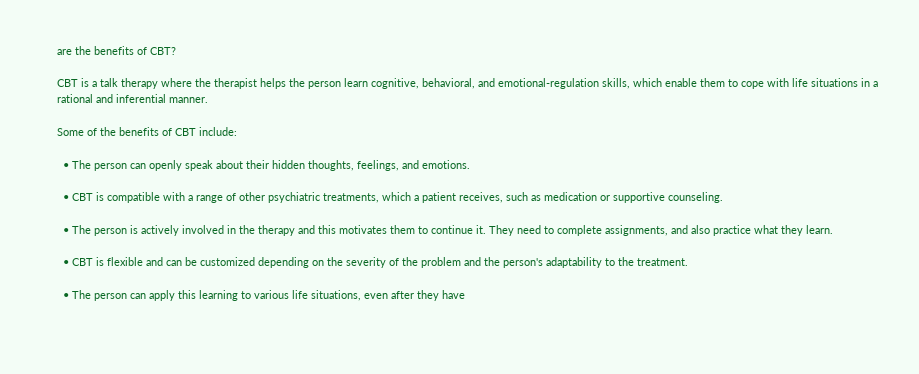are the benefits of CBT?

CBT is a talk therapy where the therapist helps the person learn cognitive, behavioral, and emotional-regulation skills, which enable them to cope with life situations in a rational and inferential manner.

Some of the benefits of CBT include:

  • The person can openly speak about their hidden thoughts, feelings, and emotions.

  • CBT is compatible with a range of other psychiatric treatments, which a patient receives, such as medication or supportive counseling.

  • The person is actively involved in the therapy and this motivates them to continue it. They need to complete assignments, and also practice what they learn.

  • CBT is flexible and can be customized depending on the severity of the problem and the person's adaptability to the treatment.

  • The person can apply this learning to various life situations, even after they have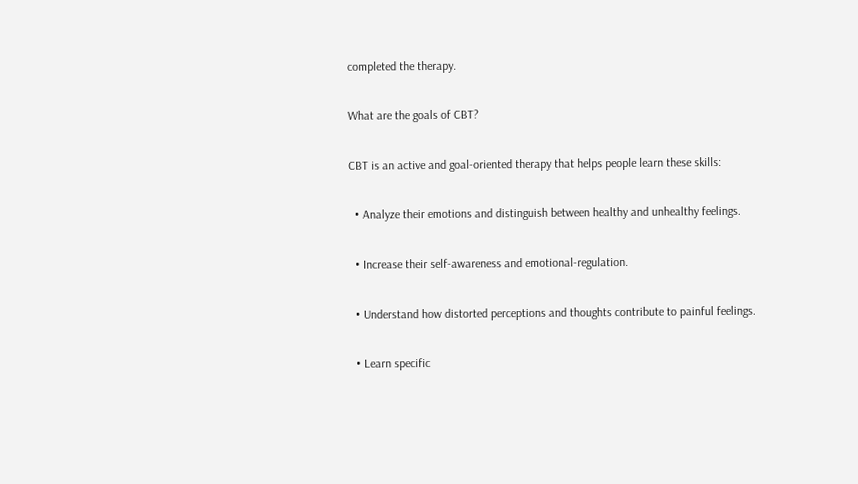completed the therapy.

What are the goals of CBT?

CBT is an active and goal-oriented therapy that helps people learn these skills:

  • Analyze their emotions and distinguish between healthy and unhealthy feelings.

  • Increase their self-awareness and emotional-regulation.

  • Understand how distorted perceptions and thoughts contribute to painful feelings.

  • Learn specific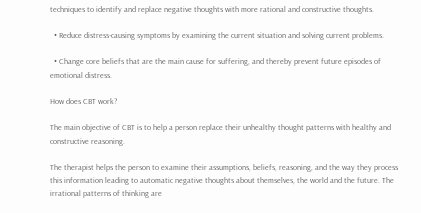techniques to identify and replace negative thoughts with more rational and constructive thoughts.

  • Reduce distress-causing symptoms by examining the current situation and solving current problems.

  • Change core beliefs that are the main cause for suffering, and thereby prevent future episodes of emotional distress.

How does CBT work?

The main objective of CBT is to help a person replace their unhealthy thought patterns with healthy and constructive reasoning.

The therapist helps the person to examine their assumptions, beliefs, reasoning, and the way they process this information leading to automatic negative thoughts about themselves, the world and the future. The irrational patterns of thinking are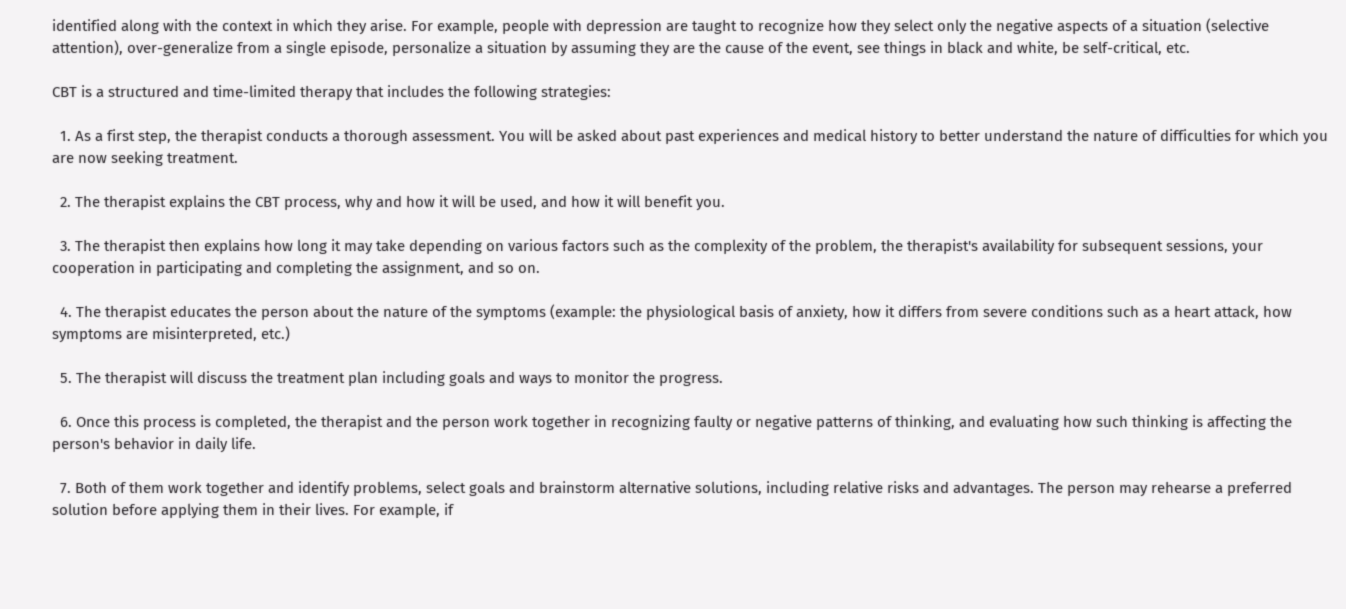identified along with the context in which they arise. For example, people with depression are taught to recognize how they select only the negative aspects of a situation (selective attention), over-generalize from a single episode, personalize a situation by assuming they are the cause of the event, see things in black and white, be self-critical, etc.

CBT is a structured and time-limited therapy that includes the following strategies:

  1. As a first step, the therapist conducts a thorough assessment. You will be asked about past experiences and medical history to better understand the nature of difficulties for which you are now seeking treatment.

  2. The therapist explains the CBT process, why and how it will be used, and how it will benefit you.

  3. The therapist then explains how long it may take depending on various factors such as the complexity of the problem, the therapist's availability for subsequent sessions, your cooperation in participating and completing the assignment, and so on.

  4. The therapist educates the person about the nature of the symptoms (example: the physiological basis of anxiety, how it differs from severe conditions such as a heart attack, how symptoms are misinterpreted, etc.)

  5. The therapist will discuss the treatment plan including goals and ways to monitor the progress.

  6. Once this process is completed, the therapist and the person work together in recognizing faulty or negative patterns of thinking, and evaluating how such thinking is affecting the person's behavior in daily life.

  7. Both of them work together and identify problems, select goals and brainstorm alternative solutions, including relative risks and advantages. The person may rehearse a preferred solution before applying them in their lives. For example, if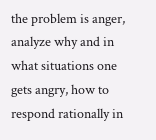the problem is anger, analyze why and in what situations one gets angry, how to respond rationally in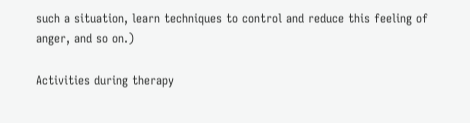such a situation, learn techniques to control and reduce this feeling of anger, and so on.)

Activities during therapy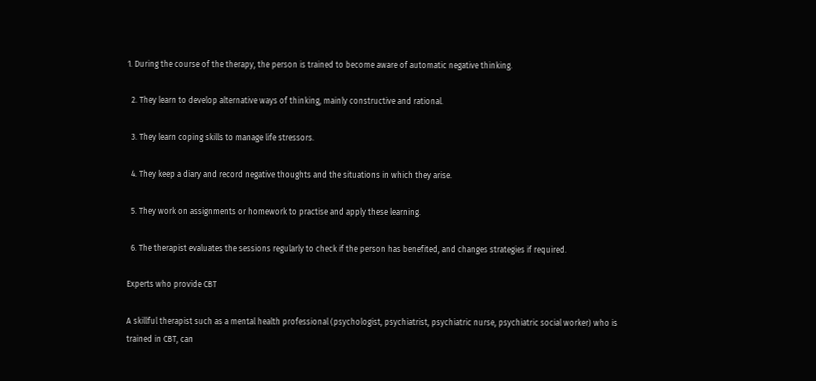1. During the course of the therapy, the person is trained to become aware of automatic negative thinking.

  2. They learn to develop alternative ways of thinking, mainly constructive and rational.

  3. They learn coping skills to manage life stressors.

  4. They keep a diary and record negative thoughts and the situations in which they arise.

  5. They work on assignments or homework to practise and apply these learning.

  6. The therapist evaluates the sessions regularly to check if the person has benefited, and changes strategies if required.

Experts who provide CBT

A skillful therapist such as a mental health professional (psychologist, psychiatrist, psychiatric nurse, psychiatric social worker) who is trained in CBT, can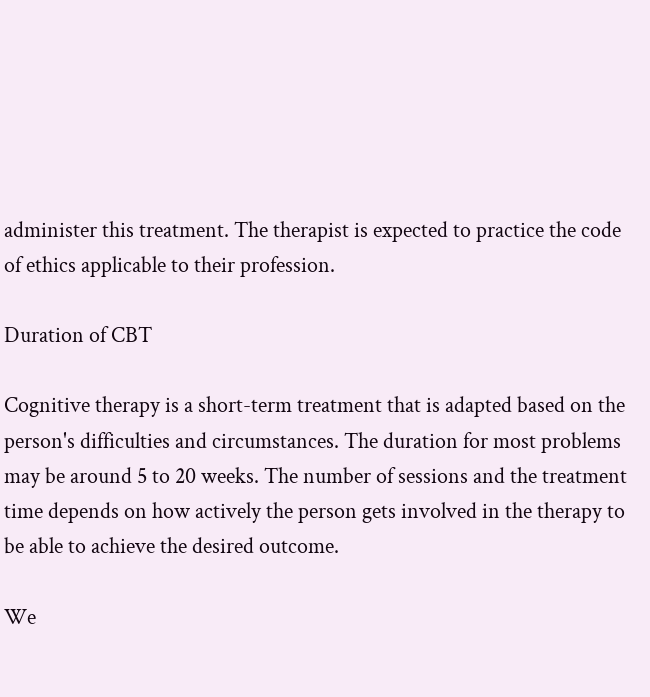administer this treatment. The therapist is expected to practice the code of ethics applicable to their profession.

Duration of CBT

Cognitive therapy is a short-term treatment that is adapted based on the person's difficulties and circumstances. The duration for most problems may be around 5 to 20 weeks. The number of sessions and the treatment time depends on how actively the person gets involved in the therapy to be able to achieve the desired outcome.

We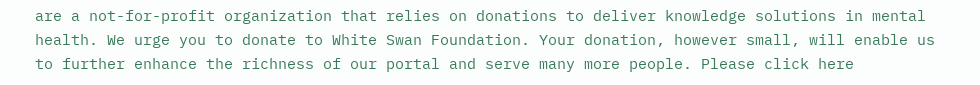are a not-for-profit organization that relies on donations to deliver knowledge solutions in mental health. We urge you to donate to White Swan Foundation. Your donation, however small, will enable us to further enhance the richness of our portal and serve many more people. Please click here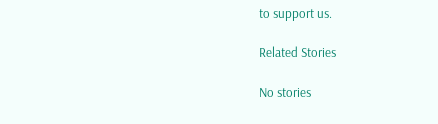to support us.

Related Stories

No stories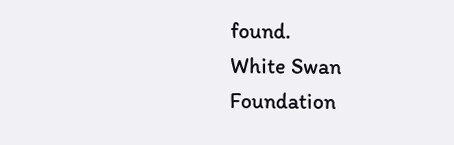found.
White Swan Foundation